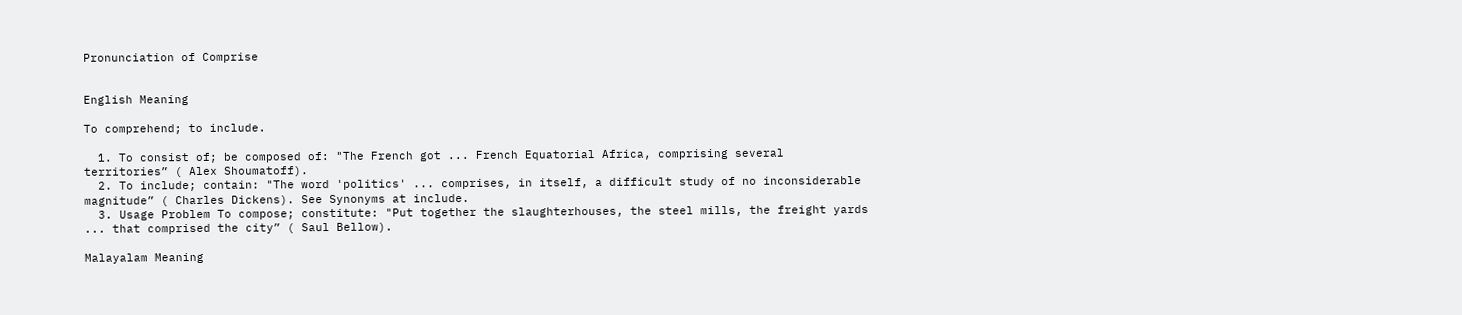Pronunciation of Comprise


English Meaning

To comprehend; to include.

  1. To consist of; be composed of: "The French got ... French Equatorial Africa, comprising several territories” ( Alex Shoumatoff).
  2. To include; contain: "The word 'politics' ... comprises, in itself, a difficult study of no inconsiderable magnitude” ( Charles Dickens). See Synonyms at include.
  3. Usage Problem To compose; constitute: "Put together the slaughterhouses, the steel mills, the freight yards ... that comprised the city” ( Saul Bellow).

Malayalam Meaning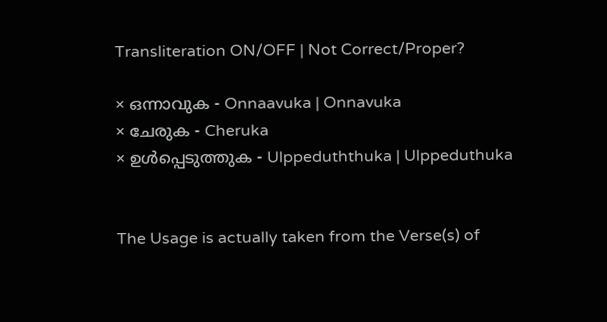Transliteration ON/OFF | Not Correct/Proper?

× ഒന്നാവുക - Onnaavuka | Onnavuka
× ചേരുക - Cheruka
× ഉള്‍പ്പെടുത്തുക - Ulppeduththuka | Ulppeduthuka


The Usage is actually taken from the Verse(s) of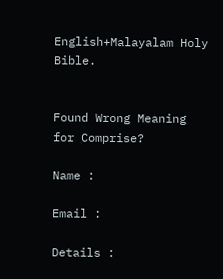English+Malayalam Holy Bible.


Found Wrong Meaning for Comprise?

Name :

Email :

Details :